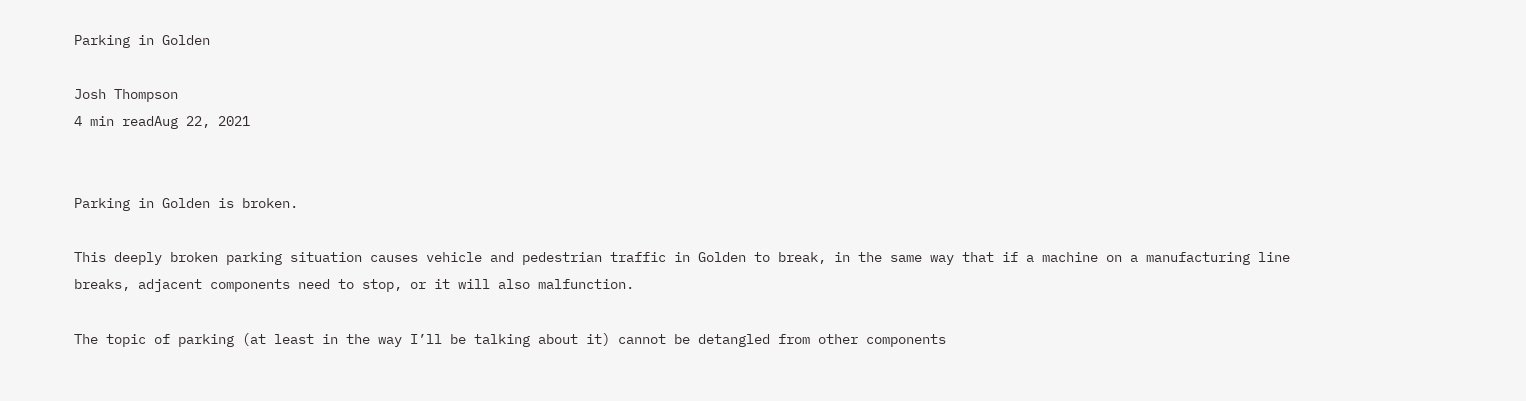Parking in Golden

Josh Thompson
4 min readAug 22, 2021


Parking in Golden is broken.

This deeply broken parking situation causes vehicle and pedestrian traffic in Golden to break, in the same way that if a machine on a manufacturing line breaks, adjacent components need to stop, or it will also malfunction.

The topic of parking (at least in the way I’ll be talking about it) cannot be detangled from other components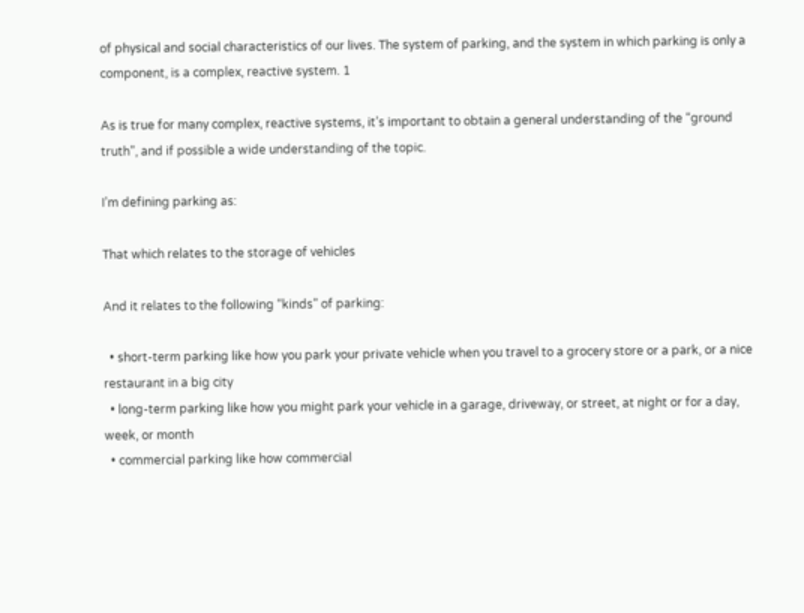of physical and social characteristics of our lives. The system of parking, and the system in which parking is only a component, is a complex, reactive system. 1

As is true for many complex, reactive systems, it’s important to obtain a general understanding of the “ground truth”, and if possible a wide understanding of the topic.

I’m defining parking as:

That which relates to the storage of vehicles

And it relates to the following “kinds” of parking:

  • short-term parking like how you park your private vehicle when you travel to a grocery store or a park, or a nice restaurant in a big city
  • long-term parking like how you might park your vehicle in a garage, driveway, or street, at night or for a day, week, or month
  • commercial parking like how commercial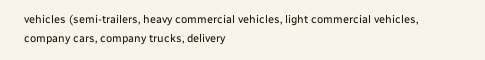vehicles (semi-trailers, heavy commercial vehicles, light commercial vehicles, company cars, company trucks, delivery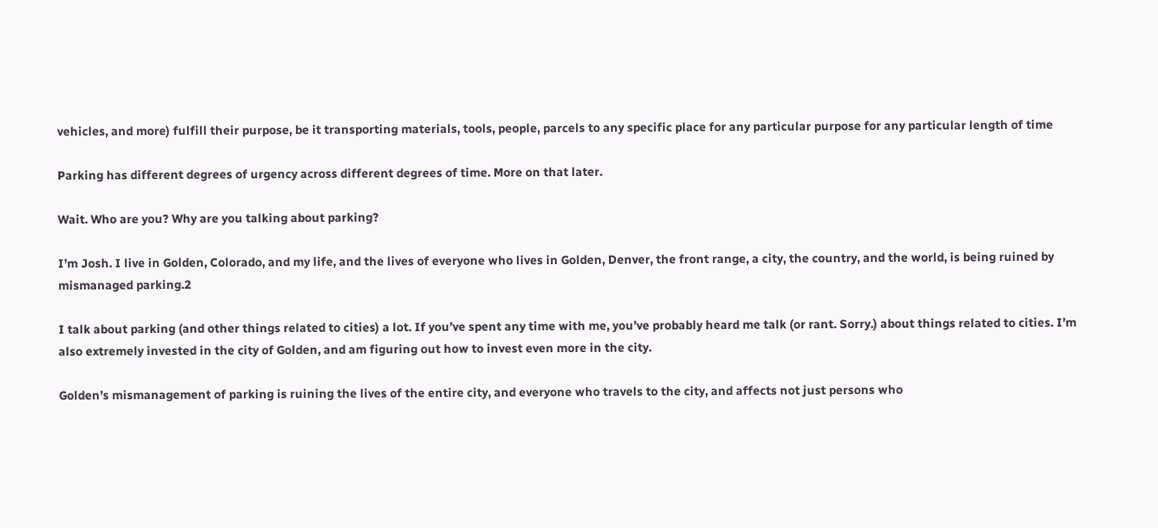vehicles, and more) fulfill their purpose, be it transporting materials, tools, people, parcels to any specific place for any particular purpose for any particular length of time

Parking has different degrees of urgency across different degrees of time. More on that later.

Wait. Who are you? Why are you talking about parking?

I’m Josh. I live in Golden, Colorado, and my life, and the lives of everyone who lives in Golden, Denver, the front range, a city, the country, and the world, is being ruined by mismanaged parking.2

I talk about parking (and other things related to cities) a lot. If you’ve spent any time with me, you’ve probably heard me talk (or rant. Sorry.) about things related to cities. I’m also extremely invested in the city of Golden, and am figuring out how to invest even more in the city.

Golden’s mismanagement of parking is ruining the lives of the entire city, and everyone who travels to the city, and affects not just persons who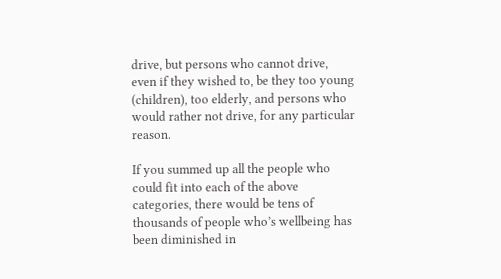drive, but persons who cannot drive, even if they wished to, be they too young (children), too elderly, and persons who would rather not drive, for any particular reason.

If you summed up all the people who could fit into each of the above categories, there would be tens of thousands of people who’s wellbeing has been diminished in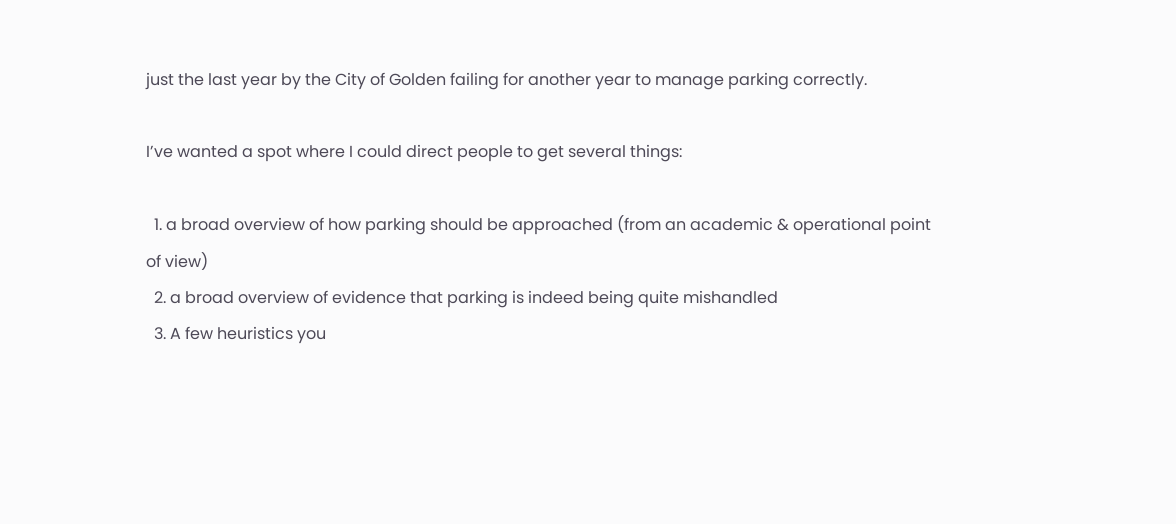just the last year by the City of Golden failing for another year to manage parking correctly.

I’ve wanted a spot where I could direct people to get several things:

  1. a broad overview of how parking should be approached (from an academic & operational point of view)
  2. a broad overview of evidence that parking is indeed being quite mishandled
  3. A few heuristics you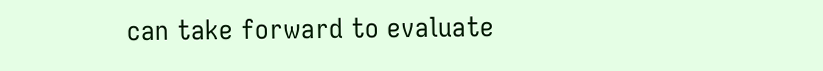can take forward to evaluate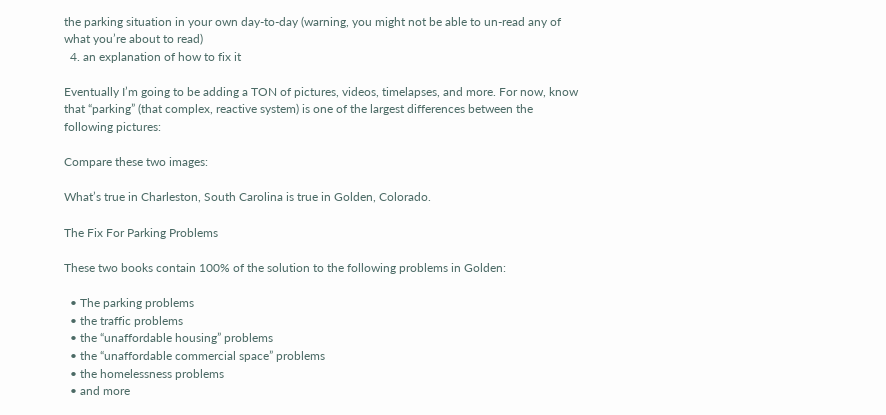the parking situation in your own day-to-day (warning, you might not be able to un-read any of what you’re about to read)
  4. an explanation of how to fix it

Eventually I’m going to be adding a TON of pictures, videos, timelapses, and more. For now, know that “parking” (that complex, reactive system) is one of the largest differences between the following pictures:

Compare these two images:

What’s true in Charleston, South Carolina is true in Golden, Colorado.

The Fix For Parking Problems

These two books contain 100% of the solution to the following problems in Golden:

  • The parking problems
  • the traffic problems
  • the “unaffordable housing” problems
  • the “unaffordable commercial space” problems
  • the homelessness problems
  • and more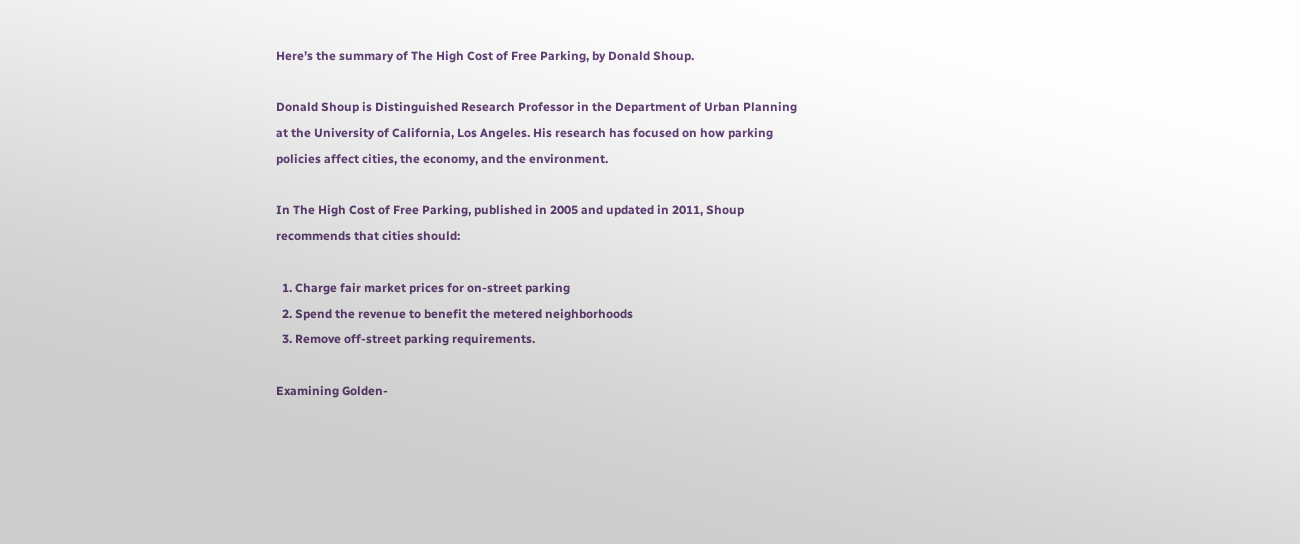Here’s the summary of The High Cost of Free Parking, by Donald Shoup.

Donald Shoup is Distinguished Research Professor in the Department of Urban Planning at the University of California, Los Angeles. His research has focused on how parking policies affect cities, the economy, and the environment.

In The High Cost of Free Parking, published in 2005 and updated in 2011, Shoup recommends that cities should:

  1. Charge fair market prices for on-street parking
  2. Spend the revenue to benefit the metered neighborhoods
  3. Remove off-street parking requirements.

Examining Golden-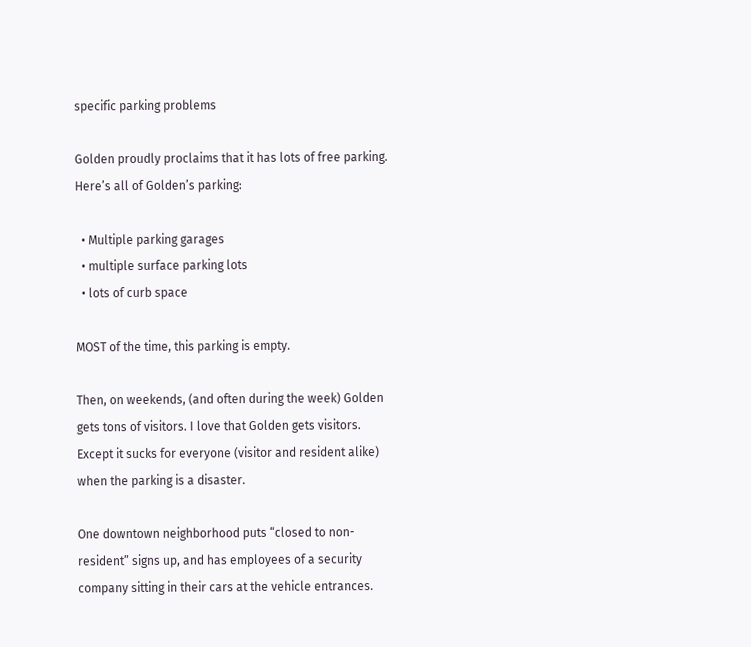specific parking problems

Golden proudly proclaims that it has lots of free parking. Here’s all of Golden’s parking:

  • Multiple parking garages
  • multiple surface parking lots
  • lots of curb space

MOST of the time, this parking is empty.

Then, on weekends, (and often during the week) Golden gets tons of visitors. I love that Golden gets visitors. Except it sucks for everyone (visitor and resident alike) when the parking is a disaster.

One downtown neighborhood puts “closed to non-resident” signs up, and has employees of a security company sitting in their cars at the vehicle entrances.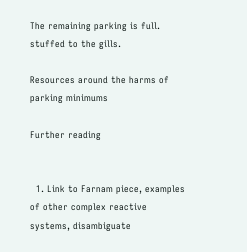The remaining parking is full. stuffed to the gills.

Resources around the harms of parking minimums

Further reading


  1. Link to Farnam piece, examples of other complex reactive systems, disambiguate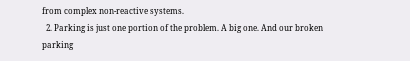from complex non-reactive systems.
  2. Parking is just one portion of the problem. A big one. And our broken parking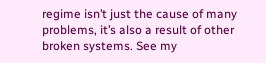regime isn’t just the cause of many problems, it’s also a result of other broken systems. See my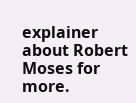explainer about Robert Moses for more.